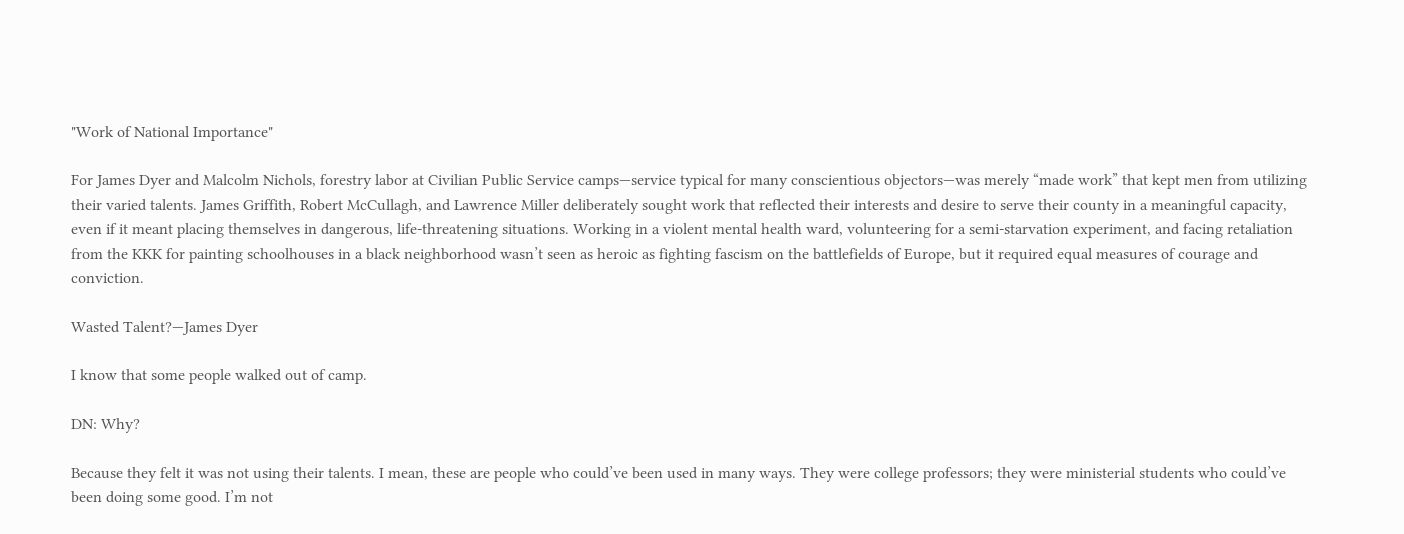"Work of National Importance"

For James Dyer and Malcolm Nichols, forestry labor at Civilian Public Service camps—service typical for many conscientious objectors—was merely “made work” that kept men from utilizing their varied talents. James Griffith, Robert McCullagh, and Lawrence Miller deliberately sought work that reflected their interests and desire to serve their county in a meaningful capacity, even if it meant placing themselves in dangerous, life-threatening situations. Working in a violent mental health ward, volunteering for a semi-starvation experiment, and facing retaliation from the KKK for painting schoolhouses in a black neighborhood wasn’t seen as heroic as fighting fascism on the battlefields of Europe, but it required equal measures of courage and conviction.

Wasted Talent?—James Dyer

I know that some people walked out of camp.

DN: Why?

Because they felt it was not using their talents. I mean, these are people who could’ve been used in many ways. They were college professors; they were ministerial students who could’ve been doing some good. I’m not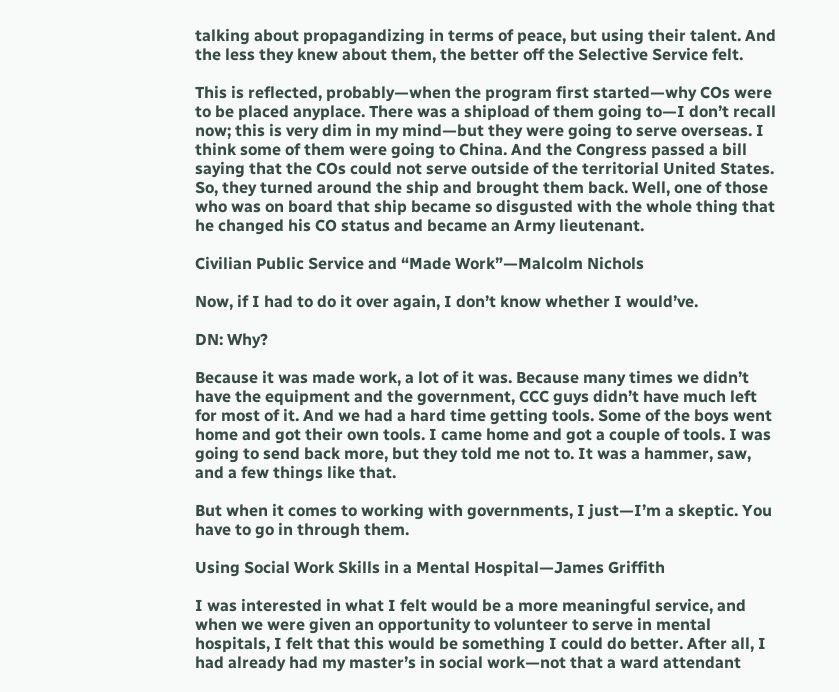talking about propagandizing in terms of peace, but using their talent. And the less they knew about them, the better off the Selective Service felt.

This is reflected, probably—when the program first started—why COs were to be placed anyplace. There was a shipload of them going to—I don’t recall now; this is very dim in my mind—but they were going to serve overseas. I think some of them were going to China. And the Congress passed a bill saying that the COs could not serve outside of the territorial United States. So, they turned around the ship and brought them back. Well, one of those who was on board that ship became so disgusted with the whole thing that he changed his CO status and became an Army lieutenant.

Civilian Public Service and “Made Work”—Malcolm Nichols

Now, if I had to do it over again, I don’t know whether I would’ve.

DN: Why?

Because it was made work, a lot of it was. Because many times we didn’t have the equipment and the government, CCC guys didn’t have much left for most of it. And we had a hard time getting tools. Some of the boys went home and got their own tools. I came home and got a couple of tools. I was going to send back more, but they told me not to. It was a hammer, saw, and a few things like that.

But when it comes to working with governments, I just—I’m a skeptic. You have to go in through them.

Using Social Work Skills in a Mental Hospital—James Griffith

I was interested in what I felt would be a more meaningful service, and when we were given an opportunity to volunteer to serve in mental hospitals, I felt that this would be something I could do better. After all, I had already had my master’s in social work—not that a ward attendant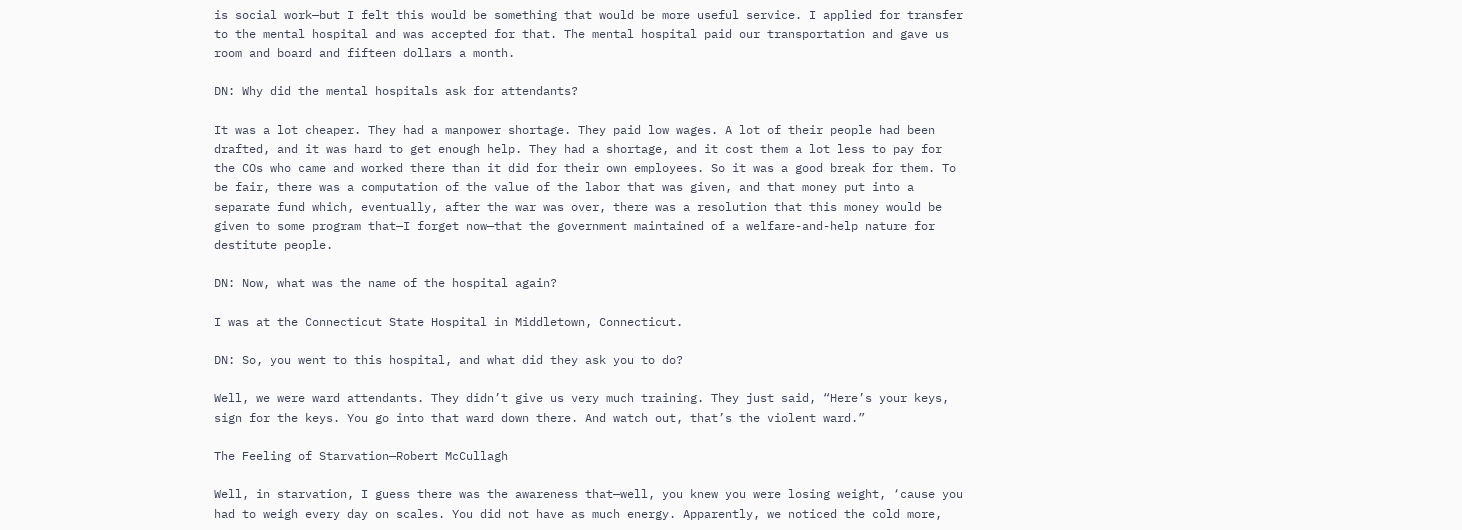is social work—but I felt this would be something that would be more useful service. I applied for transfer to the mental hospital and was accepted for that. The mental hospital paid our transportation and gave us room and board and fifteen dollars a month.

DN: Why did the mental hospitals ask for attendants?

It was a lot cheaper. They had a manpower shortage. They paid low wages. A lot of their people had been drafted, and it was hard to get enough help. They had a shortage, and it cost them a lot less to pay for the COs who came and worked there than it did for their own employees. So it was a good break for them. To be fair, there was a computation of the value of the labor that was given, and that money put into a separate fund which, eventually, after the war was over, there was a resolution that this money would be given to some program that—I forget now—that the government maintained of a welfare-and-help nature for destitute people.

DN: Now, what was the name of the hospital again?

I was at the Connecticut State Hospital in Middletown, Connecticut.

DN: So, you went to this hospital, and what did they ask you to do?

Well, we were ward attendants. They didn’t give us very much training. They just said, “Here’s your keys, sign for the keys. You go into that ward down there. And watch out, that’s the violent ward.”

The Feeling of Starvation—Robert McCullagh

Well, in starvation, I guess there was the awareness that—well, you knew you were losing weight, ‘cause you had to weigh every day on scales. You did not have as much energy. Apparently, we noticed the cold more,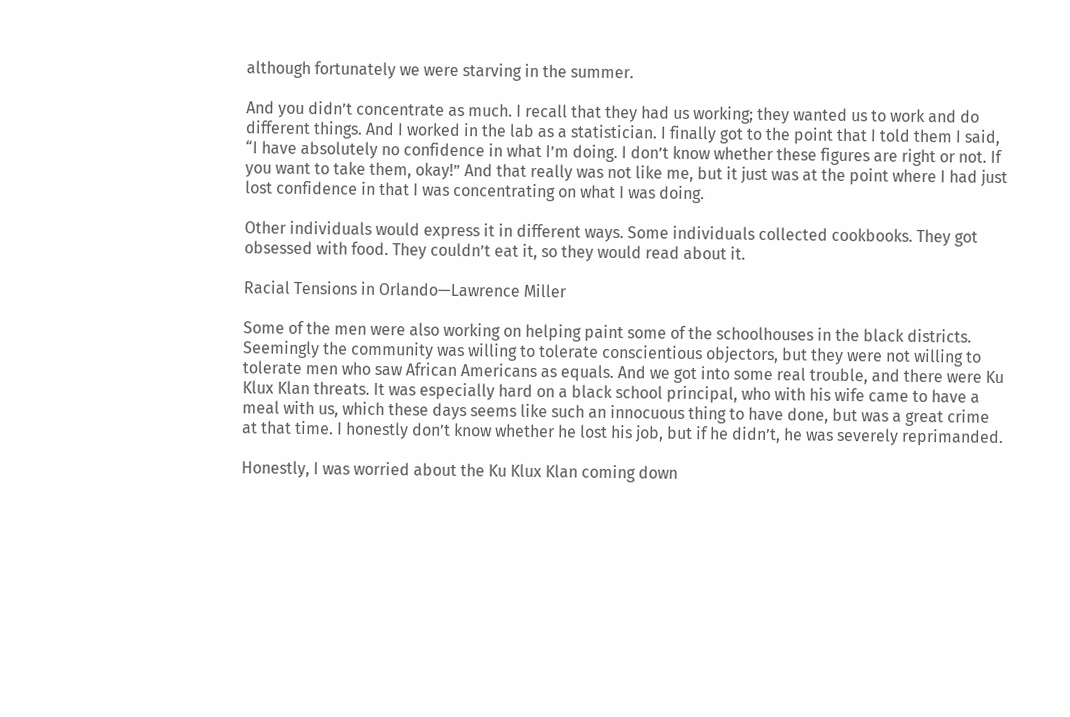although fortunately we were starving in the summer.

And you didn’t concentrate as much. I recall that they had us working; they wanted us to work and do different things. And I worked in the lab as a statistician. I finally got to the point that I told them I said, “I have absolutely no confidence in what I’m doing. I don’t know whether these figures are right or not. If you want to take them, okay!” And that really was not like me, but it just was at the point where I had just lost confidence in that I was concentrating on what I was doing.

Other individuals would express it in different ways. Some individuals collected cookbooks. They got obsessed with food. They couldn’t eat it, so they would read about it.

Racial Tensions in Orlando—Lawrence Miller

Some of the men were also working on helping paint some of the schoolhouses in the black districts. Seemingly the community was willing to tolerate conscientious objectors, but they were not willing to tolerate men who saw African Americans as equals. And we got into some real trouble, and there were Ku Klux Klan threats. It was especially hard on a black school principal, who with his wife came to have a meal with us, which these days seems like such an innocuous thing to have done, but was a great crime at that time. I honestly don’t know whether he lost his job, but if he didn’t, he was severely reprimanded.

Honestly, I was worried about the Ku Klux Klan coming down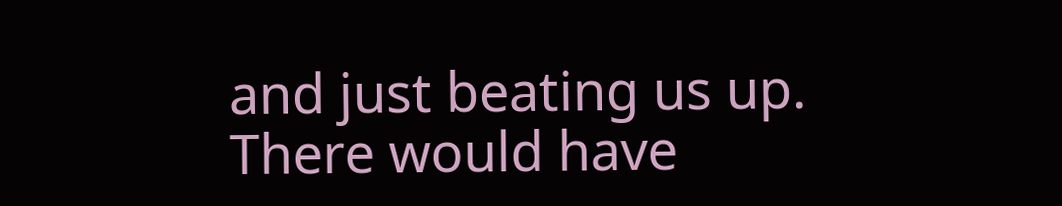and just beating us up. There would have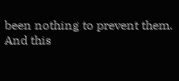been nothing to prevent them. And this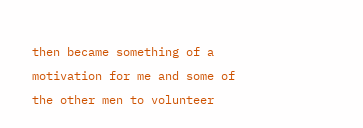then became something of a motivation for me and some of the other men to volunteer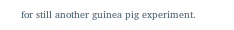for still another guinea pig experiment.